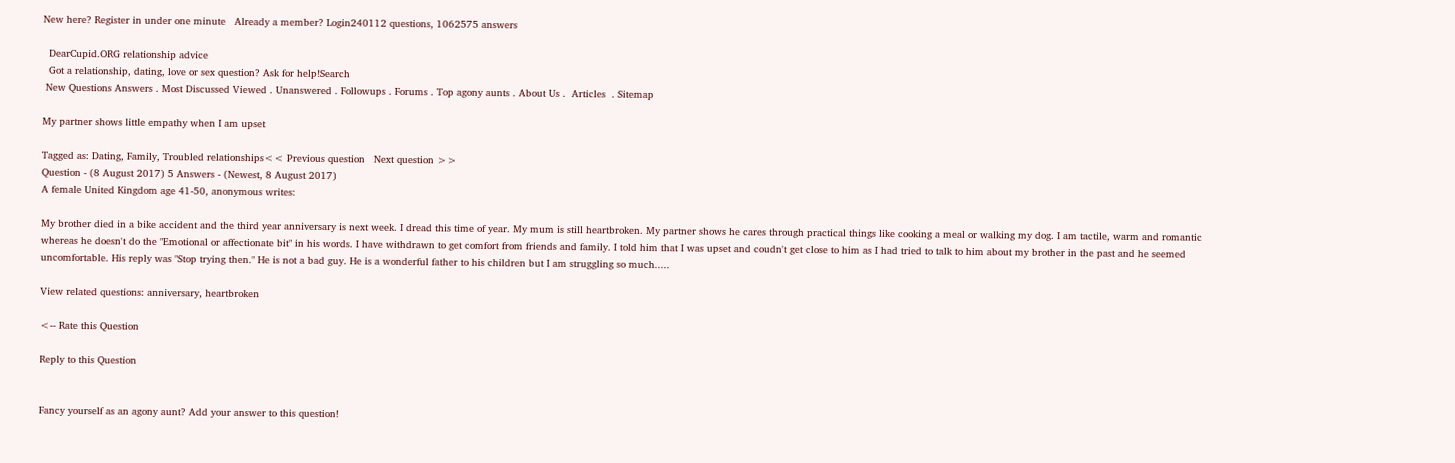New here? Register in under one minute   Already a member? Login240112 questions, 1062575 answers

  DearCupid.ORG relationship advice
  Got a relationship, dating, love or sex question? Ask for help!Search
 New Questions Answers . Most Discussed Viewed . Unanswered . Followups . Forums . Top agony aunts . About Us .  Articles  . Sitemap

My partner shows little empathy when I am upset

Tagged as: Dating, Family, Troubled relationships<< Previous question   Next question >>
Question - (8 August 2017) 5 Answers - (Newest, 8 August 2017)
A female United Kingdom age 41-50, anonymous writes:

My brother died in a bike accident and the third year anniversary is next week. I dread this time of year. My mum is still heartbroken. My partner shows he cares through practical things like cooking a meal or walking my dog. I am tactile, warm and romantic whereas he doesn't do the "Emotional or affectionate bit" in his words. I have withdrawn to get comfort from friends and family. I told him that I was upset and coudn't get close to him as I had tried to talk to him about my brother in the past and he seemed uncomfortable. His reply was "Stop trying then." He is not a bad guy. He is a wonderful father to his children but I am struggling so much.....

View related questions: anniversary, heartbroken

<-- Rate this Question

Reply to this Question


Fancy yourself as an agony aunt? Add your answer to this question!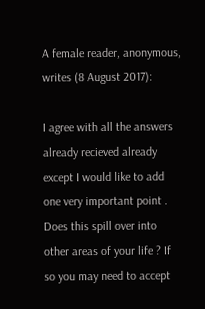A female reader, anonymous, writes (8 August 2017):

I agree with all the answers already recieved already except I would like to add one very important point . Does this spill over into other areas of your life ? If so you may need to accept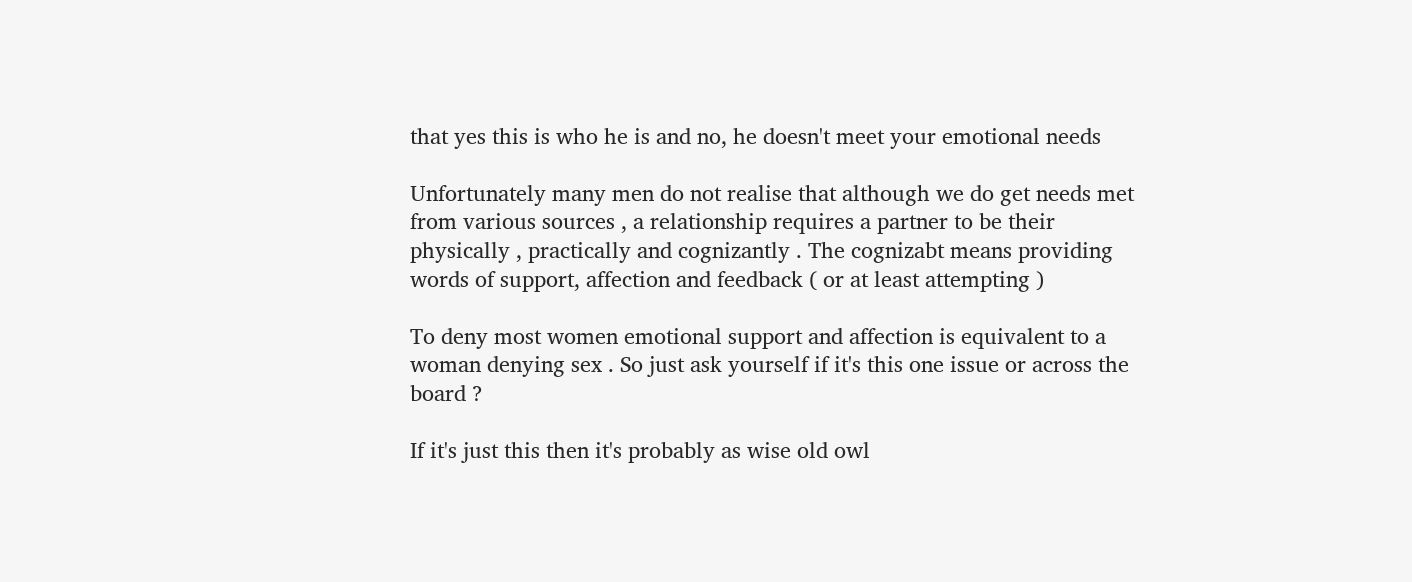that yes this is who he is and no, he doesn't meet your emotional needs

Unfortunately many men do not realise that although we do get needs met from various sources , a relationship requires a partner to be their physically , practically and cognizantly . The cognizabt means providing words of support, affection and feedback ( or at least attempting )

To deny most women emotional support and affection is equivalent to a woman denying sex . So just ask yourself if it's this one issue or across the board ?

If it's just this then it's probably as wise old owl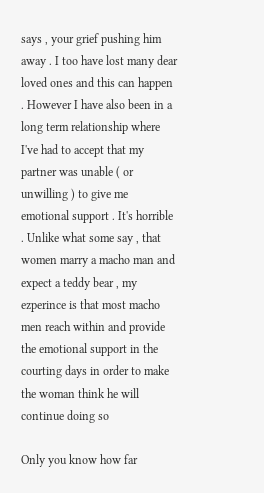says , your grief pushing him away . I too have lost many dear loved ones and this can happen . However I have also been in a long term relationship where I've had to accept that my partner was unable ( or unwilling ) to give me emotional support . It's horrible . Unlike what some say , that women marry a macho man and expect a teddy bear , my ezperince is that most macho men reach within and provide the emotional support in the courting days in order to make the woman think he will continue doing so

Only you know how far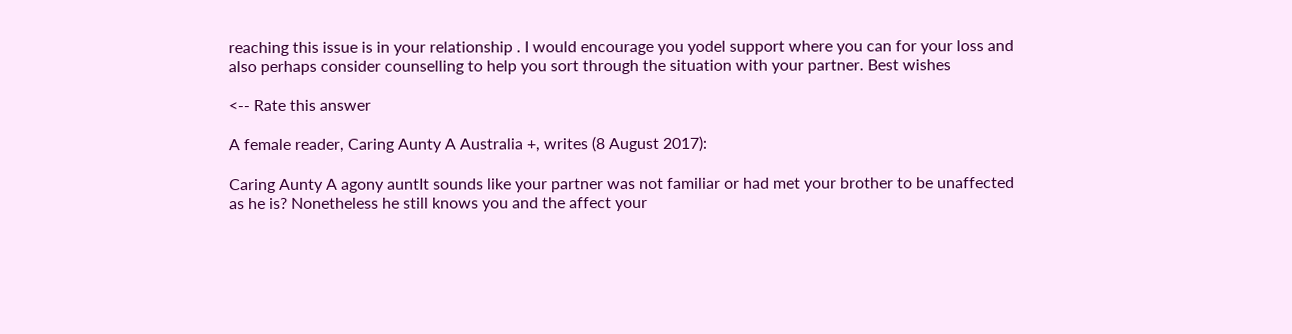reaching this issue is in your relationship . I would encourage you yodel support where you can for your loss and also perhaps consider counselling to help you sort through the situation with your partner. Best wishes

<-- Rate this answer

A female reader, Caring Aunty A Australia +, writes (8 August 2017):

Caring Aunty A agony auntIt sounds like your partner was not familiar or had met your brother to be unaffected as he is? Nonetheless he still knows you and the affect your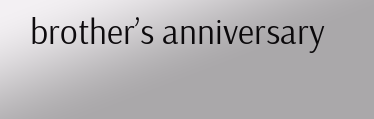brother’s anniversary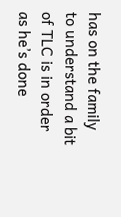has on the family to understand a bit of TLC is in order as he’s done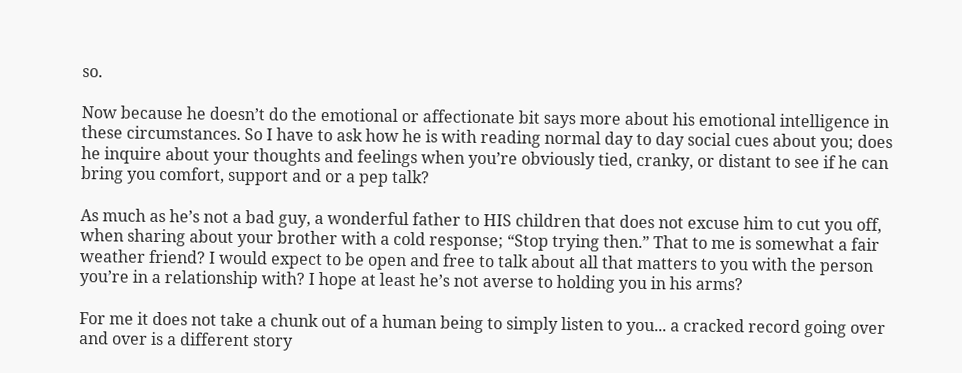so.

Now because he doesn’t do the emotional or affectionate bit says more about his emotional intelligence in these circumstances. So I have to ask how he is with reading normal day to day social cues about you; does he inquire about your thoughts and feelings when you’re obviously tied, cranky, or distant to see if he can bring you comfort, support and or a pep talk?

As much as he’s not a bad guy, a wonderful father to HIS children that does not excuse him to cut you off, when sharing about your brother with a cold response; “Stop trying then.” That to me is somewhat a fair weather friend? I would expect to be open and free to talk about all that matters to you with the person you’re in a relationship with? I hope at least he’s not averse to holding you in his arms?

For me it does not take a chunk out of a human being to simply listen to you... a cracked record going over and over is a different story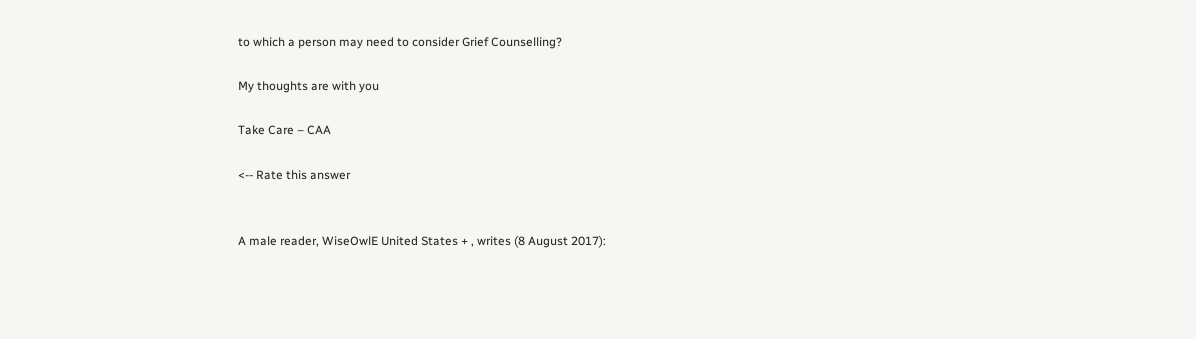to which a person may need to consider Grief Counselling?

My thoughts are with you

Take Care – CAA

<-- Rate this answer


A male reader, WiseOwlE United States + , writes (8 August 2017):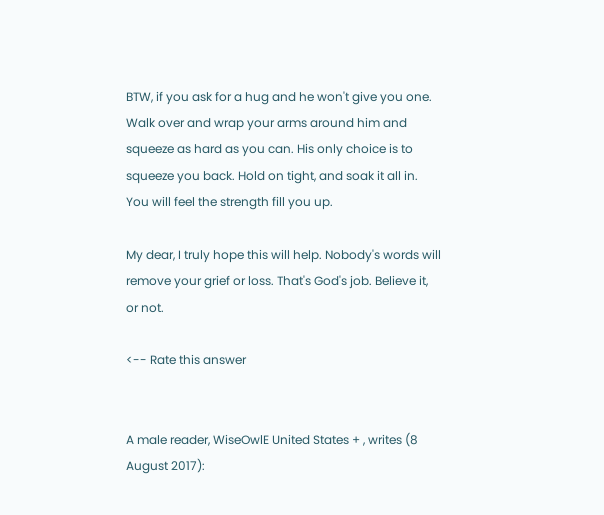BTW, if you ask for a hug and he won't give you one. Walk over and wrap your arms around him and squeeze as hard as you can. His only choice is to squeeze you back. Hold on tight, and soak it all in. You will feel the strength fill you up.

My dear, I truly hope this will help. Nobody's words will remove your grief or loss. That's God's job. Believe it, or not.

<-- Rate this answer


A male reader, WiseOwlE United States + , writes (8 August 2017):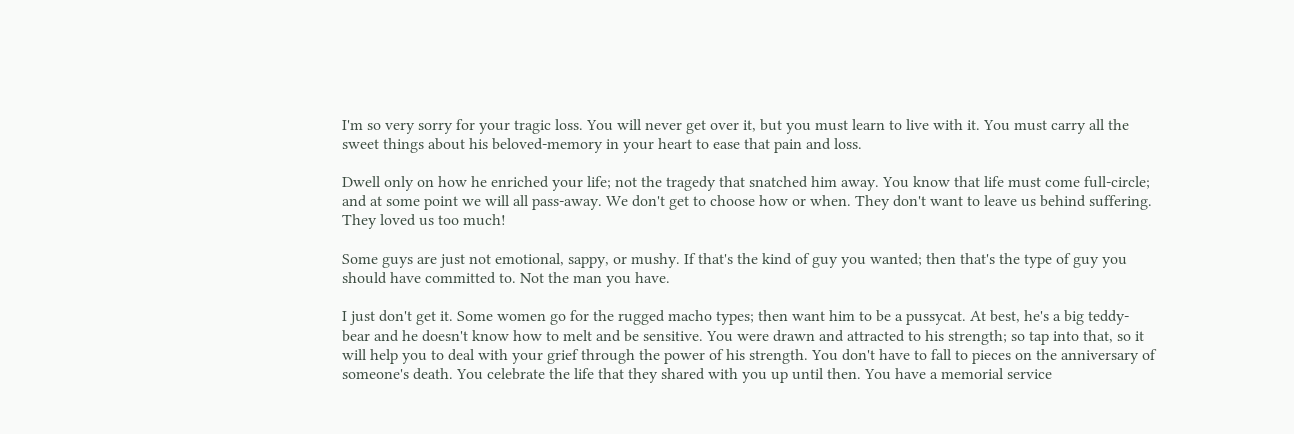I'm so very sorry for your tragic loss. You will never get over it, but you must learn to live with it. You must carry all the sweet things about his beloved-memory in your heart to ease that pain and loss.

Dwell only on how he enriched your life; not the tragedy that snatched him away. You know that life must come full-circle; and at some point we will all pass-away. We don't get to choose how or when. They don't want to leave us behind suffering. They loved us too much!

Some guys are just not emotional, sappy, or mushy. If that's the kind of guy you wanted; then that's the type of guy you should have committed to. Not the man you have.

I just don't get it. Some women go for the rugged macho types; then want him to be a pussycat. At best, he's a big teddy-bear and he doesn't know how to melt and be sensitive. You were drawn and attracted to his strength; so tap into that, so it will help you to deal with your grief through the power of his strength. You don't have to fall to pieces on the anniversary of someone's death. You celebrate the life that they shared with you up until then. You have a memorial service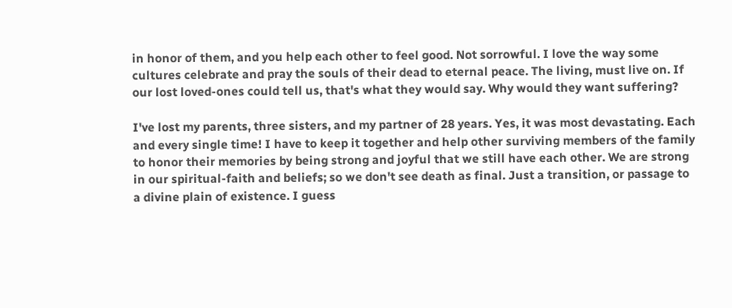in honor of them, and you help each other to feel good. Not sorrowful. I love the way some cultures celebrate and pray the souls of their dead to eternal peace. The living, must live on. If our lost loved-ones could tell us, that's what they would say. Why would they want suffering?

I've lost my parents, three sisters, and my partner of 28 years. Yes, it was most devastating. Each and every single time! I have to keep it together and help other surviving members of the family to honor their memories by being strong and joyful that we still have each other. We are strong in our spiritual-faith and beliefs; so we don't see death as final. Just a transition, or passage to a divine plain of existence. I guess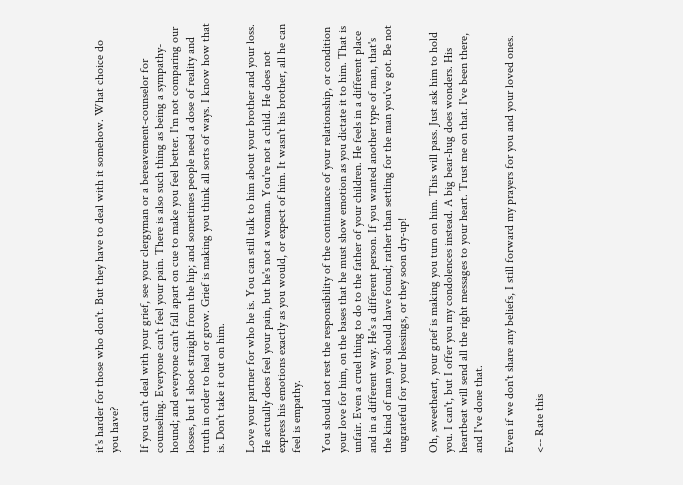it's harder for those who don't. But they have to deal with it somehow. What choice do you have?

If you can't deal with your grief, see your clergyman or a bereavement-counselor for counseling. Everyone can't feel your pain. There is also such thing as being a sympathy-hound; and everyone can't fall apart on cue to make you feel better. I'm not comparing our losses, but I shoot straight from the hip; and sometimes people need a dose of reality and truth in order to heal or grow. Grief is making you think all sorts of ways. I know how that is. Don't take it out on him.

Love your partner for who he is. You can still talk to him about your brother and your loss. He actually does feel your pain, but he's not a woman. You're not a child. He does not express his emotions exactly as you would, or expect of him. It wasn't his brother, all he can feel is empathy.

You should not rest the responsibility of the continuance of your relationship, or condition your love for him, on the bases that he must show emotion as you dictate it to him. That is unfair. Even a cruel thing to do to the father of your children. He feels in a different place and in a different way. He's a different person. If you wanted another type of man, that's the kind of man you should have found; rather than settling for the man you've got. Be not ungrateful for your blessings, or they soon dry-up!

Oh, sweetheart, your grief is making you turn on him. This will pass. Just ask him to hold you. I can't, but I offer you my condolences instead. A big bear-hug does wonders. His heartbeat will send all the right messages to your heart. Trust me on that. I've been there, and I've done that.

Even if we don't share any beliefs, I still forward my prayers for you and your loved ones.

<-- Rate this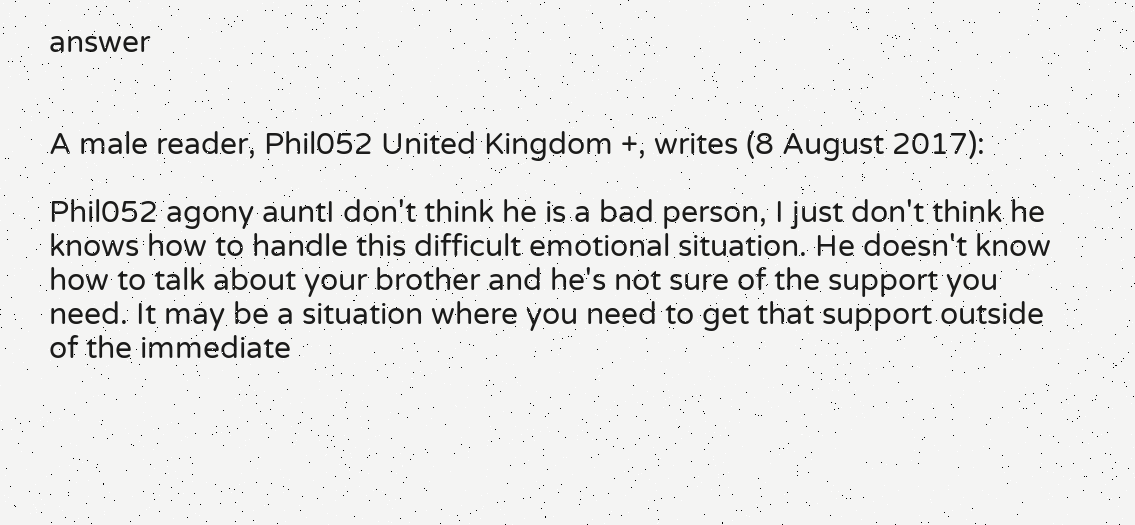answer


A male reader, Phil052 United Kingdom +, writes (8 August 2017):

Phil052 agony auntI don't think he is a bad person, I just don't think he knows how to handle this difficult emotional situation. He doesn't know how to talk about your brother and he's not sure of the support you need. It may be a situation where you need to get that support outside of the immediate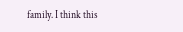family. I think this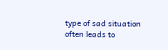type of sad situation often leads to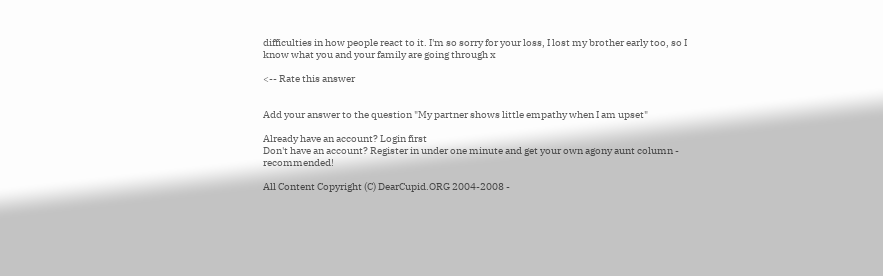difficulties in how people react to it. I'm so sorry for your loss, I lost my brother early too, so I know what you and your family are going through x

<-- Rate this answer


Add your answer to the question "My partner shows little empathy when I am upset"

Already have an account? Login first
Don't have an account? Register in under one minute and get your own agony aunt column - recommended!

All Content Copyright (C) DearCupid.ORG 2004-2008 -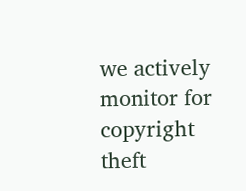we actively monitor for copyright theft